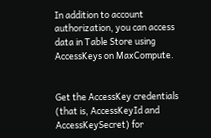In addition to account authorization, you can access data in Table Store using AccessKeys on MaxCompute.


Get the AccessKey credentials (that is, AccessKeyId and AccessKeySecret) for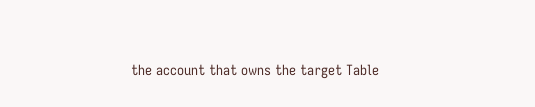the account that owns the target Table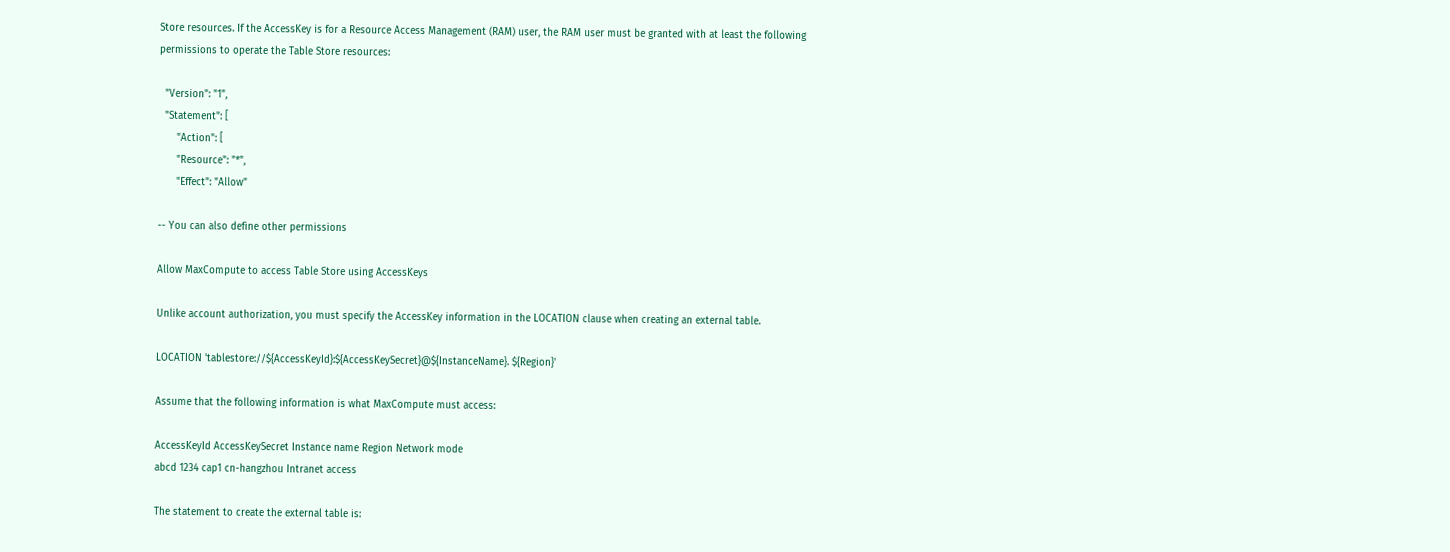Store resources. If the AccessKey is for a Resource Access Management (RAM) user, the RAM user must be granted with at least the following permissions to operate the Table Store resources:

  "Version": "1",
  "Statement": [
      "Action": [
      "Resource": "*",
      "Effect": "Allow"

-- You can also define other permissions

Allow MaxCompute to access Table Store using AccessKeys

Unlike account authorization, you must specify the AccessKey information in the LOCATION clause when creating an external table.

LOCATION 'tablestore://${AccessKeyId}:${AccessKeySecret}@${InstanceName}. ${Region}'

Assume that the following information is what MaxCompute must access:

AccessKeyId AccessKeySecret Instance name Region Network mode
abcd 1234 cap1 cn-hangzhou Intranet access

The statement to create the external table is: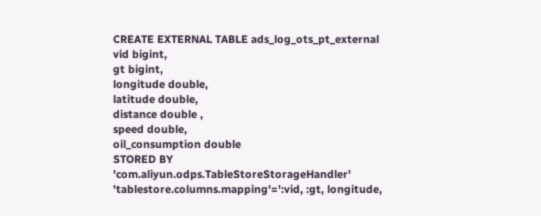CREATE EXTERNAL TABLE ads_log_ots_pt_external
vid bigint,
gt bigint,
longitude double,
latitude double,
distance double ,
speed double,
oil_consumption double
STORED BY 'com.aliyun.odps.TableStoreStorageHandler'
'tablestore.columns.mapping'=':vid, :gt, longitude,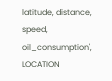latitude, distance, speed, oil_consumption',
LOCATION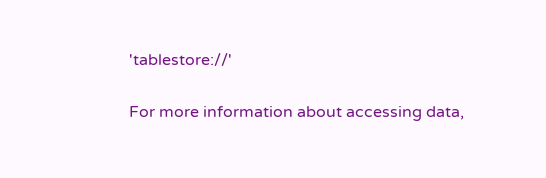'tablestore://'

For more information about accessing data,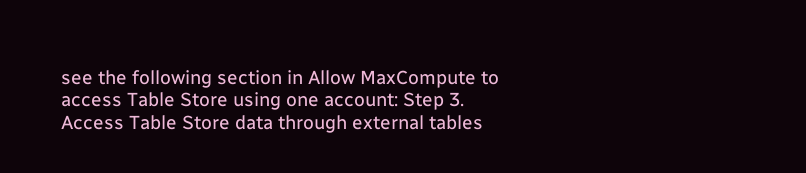see the following section in Allow MaxCompute to access Table Store using one account: Step 3. Access Table Store data through external tables